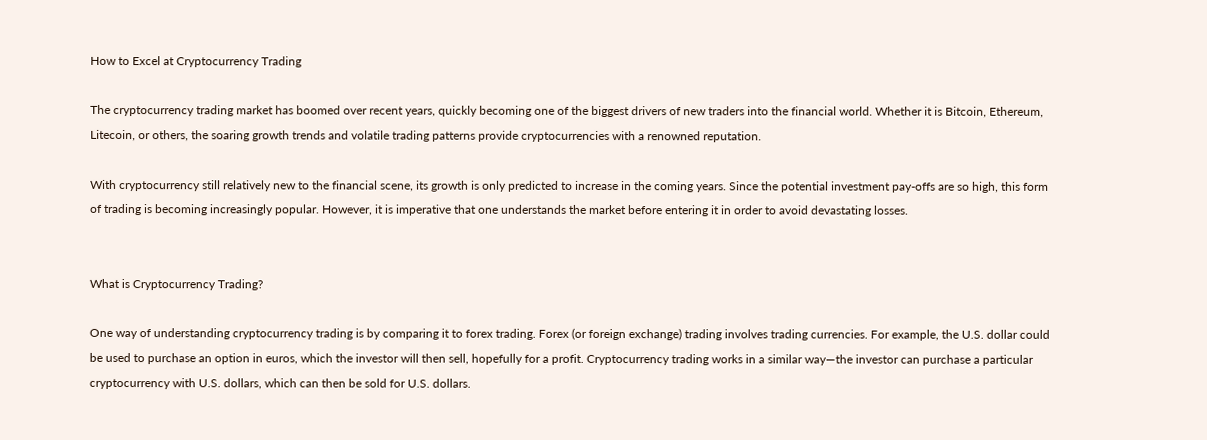How to Excel at Cryptocurrency Trading

The cryptocurrency trading market has boomed over recent years, quickly becoming one of the biggest drivers of new traders into the financial world. Whether it is Bitcoin, Ethereum, Litecoin, or others, the soaring growth trends and volatile trading patterns provide cryptocurrencies with a renowned reputation.

With cryptocurrency still relatively new to the financial scene, its growth is only predicted to increase in the coming years. Since the potential investment pay-offs are so high, this form of trading is becoming increasingly popular. However, it is imperative that one understands the market before entering it in order to avoid devastating losses.


What is Cryptocurrency Trading?

One way of understanding cryptocurrency trading is by comparing it to forex trading. Forex (or foreign exchange) trading involves trading currencies. For example, the U.S. dollar could be used to purchase an option in euros, which the investor will then sell, hopefully for a profit. Cryptocurrency trading works in a similar way—the investor can purchase a particular cryptocurrency with U.S. dollars, which can then be sold for U.S. dollars.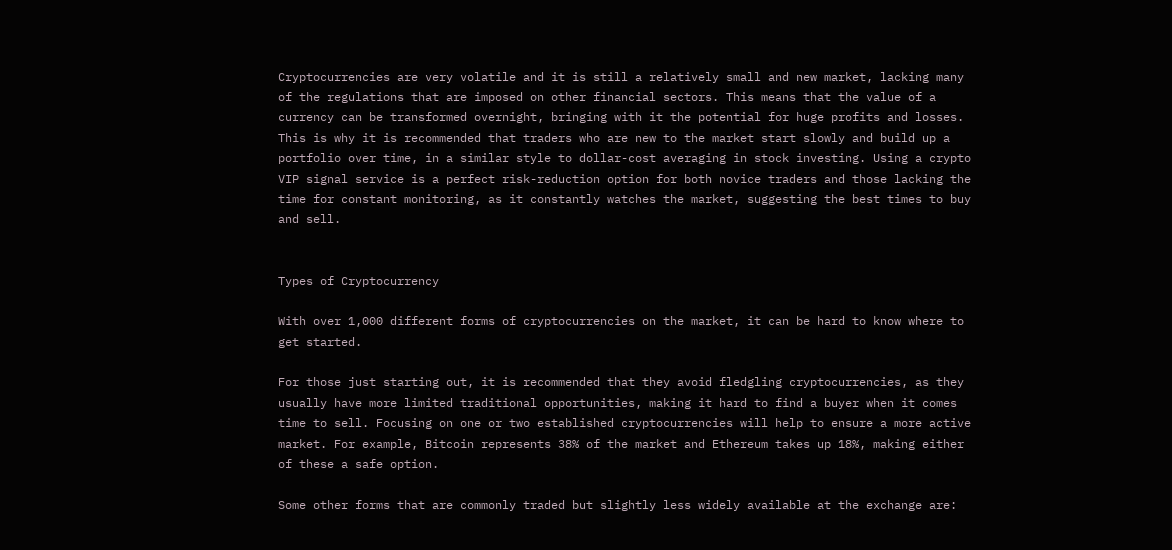Cryptocurrencies are very volatile and it is still a relatively small and new market, lacking many of the regulations that are imposed on other financial sectors. This means that the value of a currency can be transformed overnight, bringing with it the potential for huge profits and losses. This is why it is recommended that traders who are new to the market start slowly and build up a portfolio over time, in a similar style to dollar-cost averaging in stock investing. Using a crypto VIP signal service is a perfect risk-reduction option for both novice traders and those lacking the time for constant monitoring, as it constantly watches the market, suggesting the best times to buy and sell.


Types of Cryptocurrency

With over 1,000 different forms of cryptocurrencies on the market, it can be hard to know where to get started.

For those just starting out, it is recommended that they avoid fledgling cryptocurrencies, as they usually have more limited traditional opportunities, making it hard to find a buyer when it comes time to sell. Focusing on one or two established cryptocurrencies will help to ensure a more active market. For example, Bitcoin represents 38% of the market and Ethereum takes up 18%, making either of these a safe option.

Some other forms that are commonly traded but slightly less widely available at the exchange are: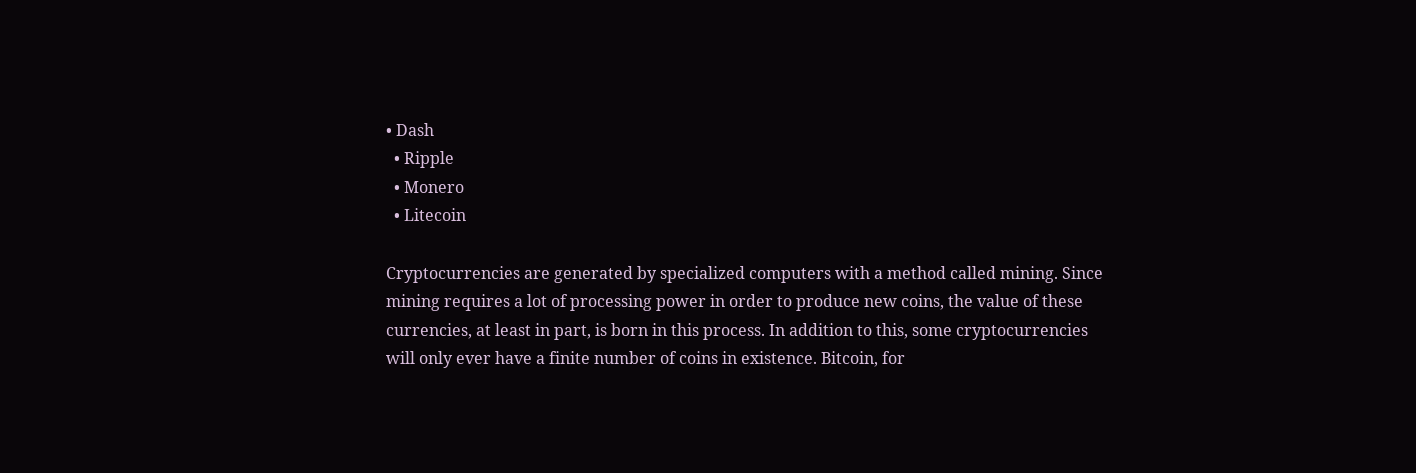• Dash
  • Ripple
  • Monero
  • Litecoin

Cryptocurrencies are generated by specialized computers with a method called mining. Since mining requires a lot of processing power in order to produce new coins, the value of these currencies, at least in part, is born in this process. In addition to this, some cryptocurrencies will only ever have a finite number of coins in existence. Bitcoin, for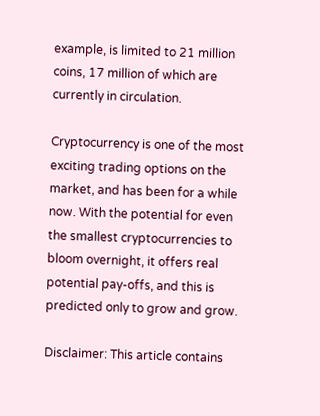example, is limited to 21 million coins, 17 million of which are currently in circulation.

Cryptocurrency is one of the most exciting trading options on the market, and has been for a while now. With the potential for even the smallest cryptocurrencies to bloom overnight, it offers real potential pay-offs, and this is predicted only to grow and grow.

Disclaimer: This article contains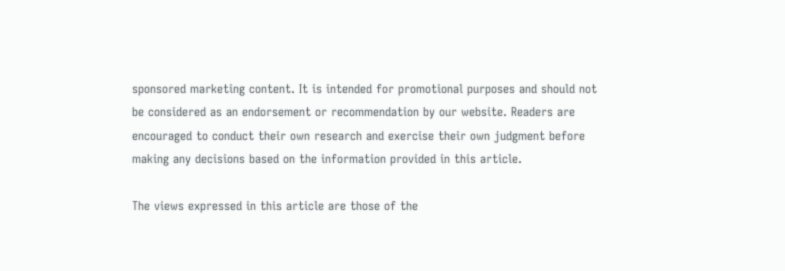sponsored marketing content. It is intended for promotional purposes and should not be considered as an endorsement or recommendation by our website. Readers are encouraged to conduct their own research and exercise their own judgment before making any decisions based on the information provided in this article.

The views expressed in this article are those of the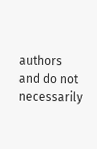authors and do not necessarily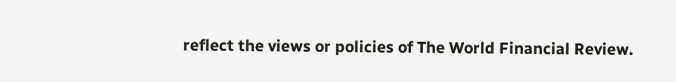reflect the views or policies of The World Financial Review.